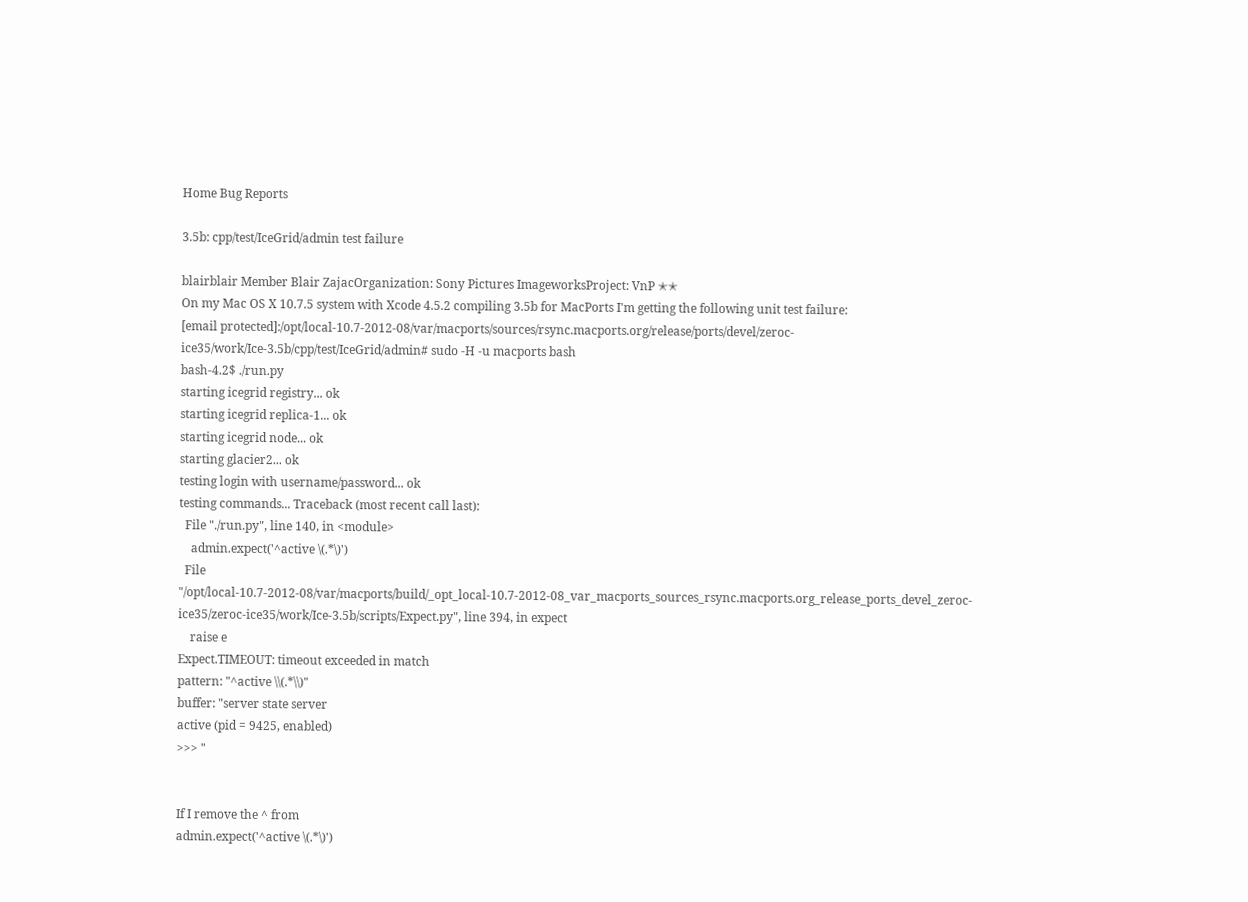Home Bug Reports

3.5b: cpp/test/IceGrid/admin test failure

blairblair Member Blair ZajacOrganization: Sony Pictures ImageworksProject: VnP ✭✭
On my Mac OS X 10.7.5 system with Xcode 4.5.2 compiling 3.5b for MacPorts I'm getting the following unit test failure:
[email protected]:/opt/local-10.7-2012-08/var/macports/sources/rsync.macports.org/release/ports/devel/zeroc-ice35/work/Ice-3.5b/cpp/test/IceGrid/admin# sudo -H -u macports bash
bash-4.2$ ./run.py
starting icegrid registry... ok
starting icegrid replica-1... ok
starting icegrid node... ok
starting glacier2... ok
testing login with username/password... ok
testing commands... Traceback (most recent call last):
  File "./run.py", line 140, in <module>
    admin.expect('^active \(.*\)')
  File "/opt/local-10.7-2012-08/var/macports/build/_opt_local-10.7-2012-08_var_macports_sources_rsync.macports.org_release_ports_devel_zeroc-ice35/zeroc-ice35/work/Ice-3.5b/scripts/Expect.py", line 394, in expect
    raise e
Expect.TIMEOUT: timeout exceeded in match
pattern: "^active \\(.*\\)"
buffer: "server state server
active (pid = 9425, enabled)
>>> "


If I remove the ^ from
admin.expect('^active \(.*\)')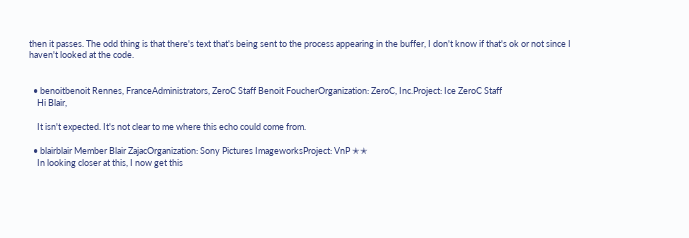then it passes. The odd thing is that there's text that's being sent to the process appearing in the buffer, I don't know if that's ok or not since I haven't looked at the code.


  • benoitbenoit Rennes, FranceAdministrators, ZeroC Staff Benoit FoucherOrganization: ZeroC, Inc.Project: Ice ZeroC Staff
    Hi Blair,

    It isn't expected. It's not clear to me where this echo could come from.

  • blairblair Member Blair ZajacOrganization: Sony Pictures ImageworksProject: VnP ✭✭
    In looking closer at this, I now get this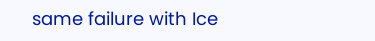same failure with Ice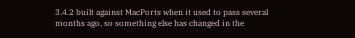3.4.2 built against MacPorts when it used to pass several months ago, so something else has changed in the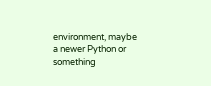environment, maybe a newer Python or something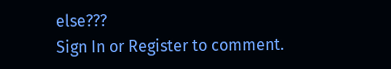else???
Sign In or Register to comment.